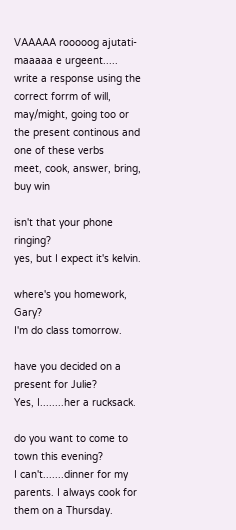VAAAAA rooooog ajutati-maaaaa e urgeent.....
write a response using the correct forrm of will, may/might, going too or the present continous and one of these verbs
meet, cook, answer, bring, buy win

isn't that your phone ringing?
yes, but I expect it's kelvin.

where's you homework, Gary?
I'm do class tomorrow.

have you decided on a present for Julie?
Yes, I........her a rucksack.

do you want to come to town this evening?
I can't.......dinner for my parents. I always cook for them on a Thursday.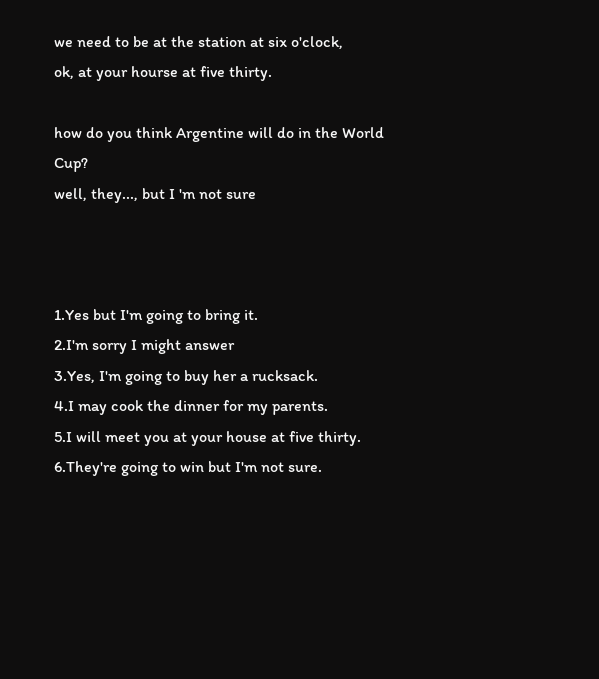we need to be at the station at six o'clock,
ok, at your hourse at five thirty.

how do you think Argentine will do in the World Cup?
well, they..., but I 'm not sure



1.Yes but I'm going to bring it.
2.I'm sorry I might answer
3.Yes, I'm going to buy her a rucksack.
4.I may cook the dinner for my parents.
5.I will meet you at your house at five thirty.
6.They're going to win but I'm not sure.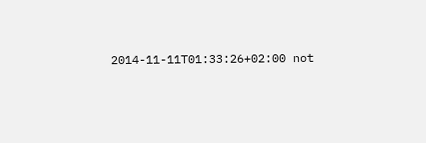2014-11-11T01:33:26+02:00 not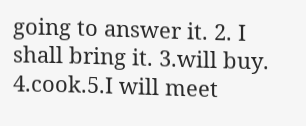going to answer it. 2. I shall bring it. 3.will buy. 4.cook.5.I will meet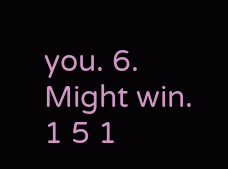you. 6. Might win.
1 5 1